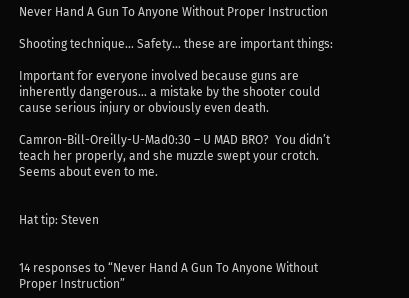Never Hand A Gun To Anyone Without Proper Instruction

Shooting technique… Safety… these are important things:

Important for everyone involved because guns are inherently dangerous… a mistake by the shooter could cause serious injury or obviously even death.

Camron-Bill-Oreilly-U-Mad0:30 – U MAD BRO?  You didn’t teach her properly, and she muzzle swept your crotch.  Seems about even to me.


Hat tip: Steven


14 responses to “Never Hand A Gun To Anyone Without Proper Instruction”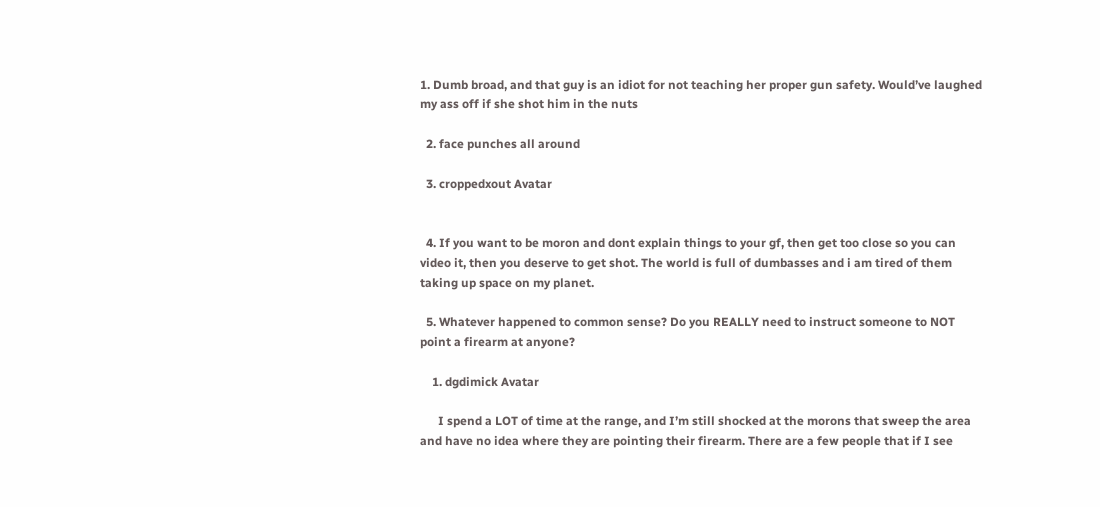1. Dumb broad, and that guy is an idiot for not teaching her proper gun safety. Would’ve laughed my ass off if she shot him in the nuts

  2. face punches all around

  3. croppedxout Avatar


  4. If you want to be moron and dont explain things to your gf, then get too close so you can video it, then you deserve to get shot. The world is full of dumbasses and i am tired of them taking up space on my planet.

  5. Whatever happened to common sense? Do you REALLY need to instruct someone to NOT point a firearm at anyone?

    1. dgdimick Avatar

      I spend a LOT of time at the range, and I’m still shocked at the morons that sweep the area and have no idea where they are pointing their firearm. There are a few people that if I see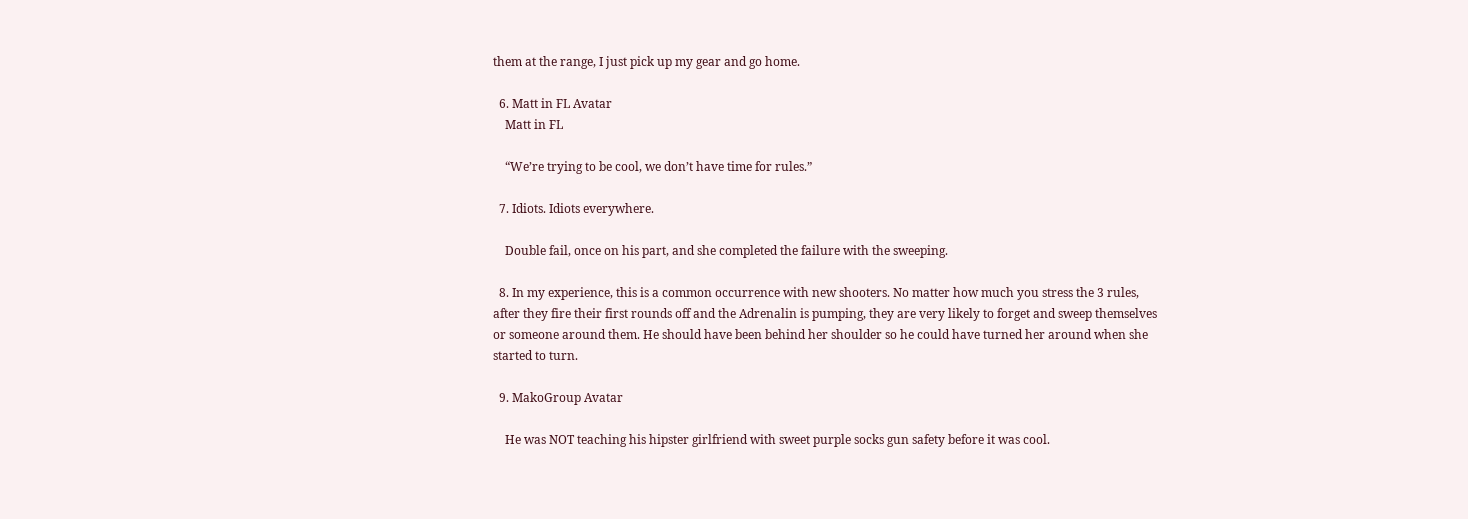them at the range, I just pick up my gear and go home.

  6. Matt in FL Avatar
    Matt in FL

    “We’re trying to be cool, we don’t have time for rules.”

  7. Idiots. Idiots everywhere.

    Double fail, once on his part, and she completed the failure with the sweeping.

  8. In my experience, this is a common occurrence with new shooters. No matter how much you stress the 3 rules, after they fire their first rounds off and the Adrenalin is pumping, they are very likely to forget and sweep themselves or someone around them. He should have been behind her shoulder so he could have turned her around when she started to turn.

  9. MakoGroup Avatar

    He was NOT teaching his hipster girlfriend with sweet purple socks gun safety before it was cool.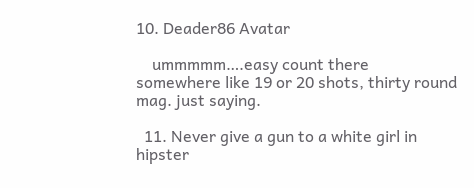10. Deader86 Avatar

    ummmmm….easy count there somewhere like 19 or 20 shots, thirty round mag. just saying.

  11. Never give a gun to a white girl in hipster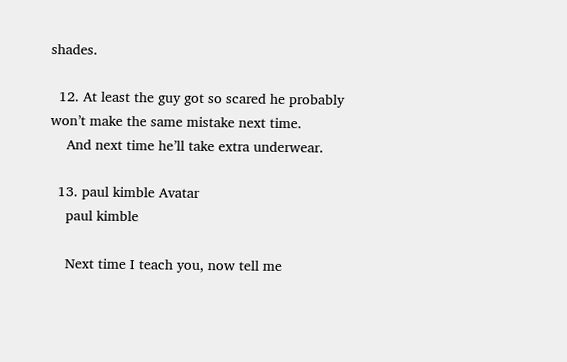shades.

  12. At least the guy got so scared he probably won’t make the same mistake next time.
    And next time he’ll take extra underwear.

  13. paul kimble Avatar
    paul kimble

    Next time I teach you, now tell me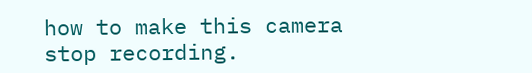how to make this camera stop recording.